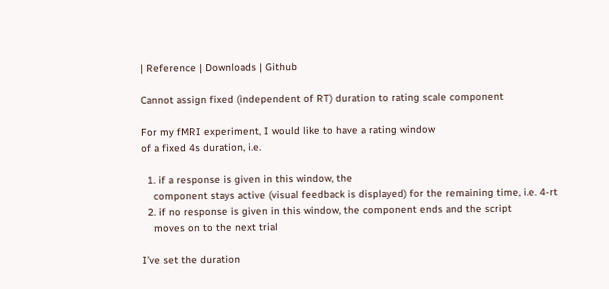| Reference | Downloads | Github

Cannot assign fixed (independent of RT) duration to rating scale component

For my fMRI experiment, I would like to have a rating window
of a fixed 4s duration, i.e.

  1. if a response is given in this window, the
    component stays active (visual feedback is displayed) for the remaining time, i.e. 4-rt
  2. if no response is given in this window, the component ends and the script
    moves on to the next trial

I’ve set the duration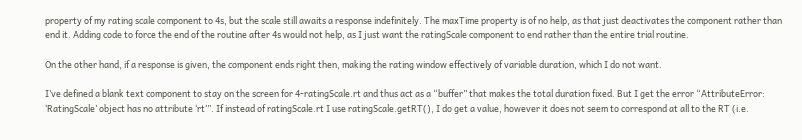property of my rating scale component to 4s, but the scale still awaits a response indefinitely. The maxTime property is of no help, as that just deactivates the component rather than end it. Adding code to force the end of the routine after 4s would not help, as I just want the ratingScale component to end rather than the entire trial routine.

On the other hand, if a response is given, the component ends right then, making the rating window effectively of variable duration, which I do not want.

I’ve defined a blank text component to stay on the screen for 4-ratingScale.rt and thus act as a “buffer” that makes the total duration fixed. But I get the error “AttributeError: ‘RatingScale’ object has no attribute ‘rt’”. If instead of ratingScale.rt I use ratingScale.getRT(), I do get a value, however it does not seem to correspond at all to the RT (i.e.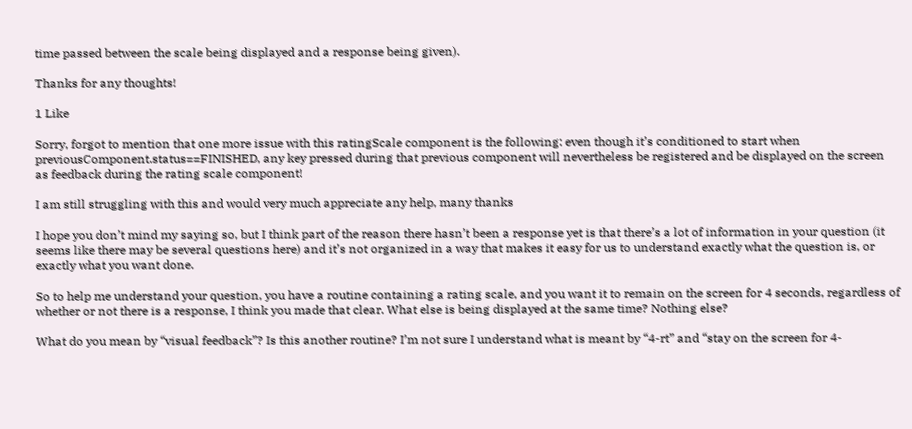time passed between the scale being displayed and a response being given).

Thanks for any thoughts!

1 Like

Sorry, forgot to mention that one more issue with this ratingScale component is the following: even though it’s conditioned to start when previousComponent.status==FINISHED, any key pressed during that previous component will nevertheless be registered and be displayed on the screen as feedback during the rating scale component!

I am still struggling with this and would very much appreciate any help, many thanks

I hope you don’t mind my saying so, but I think part of the reason there hasn’t been a response yet is that there’s a lot of information in your question (it seems like there may be several questions here) and it’s not organized in a way that makes it easy for us to understand exactly what the question is, or exactly what you want done.

So to help me understand your question, you have a routine containing a rating scale, and you want it to remain on the screen for 4 seconds, regardless of whether or not there is a response, I think you made that clear. What else is being displayed at the same time? Nothing else?

What do you mean by “visual feedback”? Is this another routine? I’m not sure I understand what is meant by “4-rt” and “stay on the screen for 4-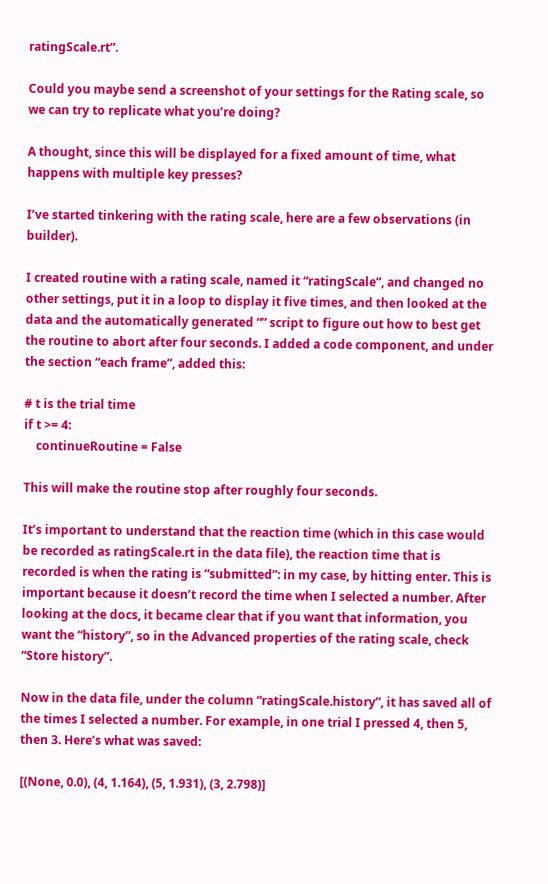ratingScale.rt”.

Could you maybe send a screenshot of your settings for the Rating scale, so we can try to replicate what you’re doing?

A thought, since this will be displayed for a fixed amount of time, what happens with multiple key presses?

I’ve started tinkering with the rating scale, here are a few observations (in builder).

I created routine with a rating scale, named it “ratingScale”, and changed no other settings, put it in a loop to display it five times, and then looked at the data and the automatically generated “” script to figure out how to best get the routine to abort after four seconds. I added a code component, and under the section “each frame”, added this:

# t is the trial time
if t >= 4:
    continueRoutine = False

This will make the routine stop after roughly four seconds.

It’s important to understand that the reaction time (which in this case would be recorded as ratingScale.rt in the data file), the reaction time that is recorded is when the rating is “submitted”: in my case, by hitting enter. This is important because it doesn’t record the time when I selected a number. After looking at the docs, it became clear that if you want that information, you want the “history”, so in the Advanced properties of the rating scale, check “Store history”.

Now in the data file, under the column “ratingScale.history”, it has saved all of the times I selected a number. For example, in one trial I pressed 4, then 5, then 3. Here’s what was saved:

[(None, 0.0), (4, 1.164), (5, 1.931), (3, 2.798)]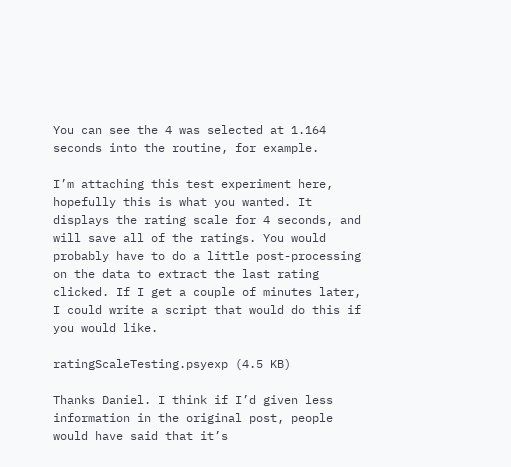You can see the 4 was selected at 1.164 seconds into the routine, for example.

I’m attaching this test experiment here, hopefully this is what you wanted. It displays the rating scale for 4 seconds, and will save all of the ratings. You would probably have to do a little post-processing on the data to extract the last rating clicked. If I get a couple of minutes later, I could write a script that would do this if you would like.

ratingScaleTesting.psyexp (4.5 KB)

Thanks Daniel. I think if I’d given less information in the original post, people would have said that it’s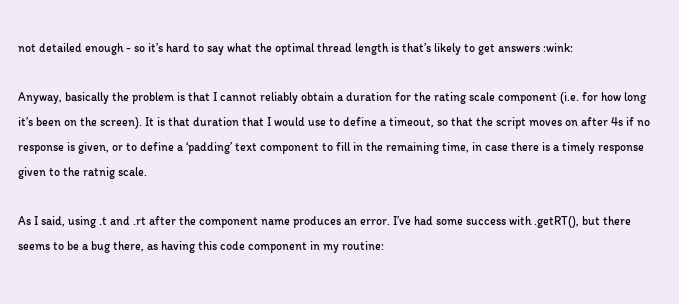not detailed enough - so it’s hard to say what the optimal thread length is that’s likely to get answers :wink:

Anyway, basically the problem is that I cannot reliably obtain a duration for the rating scale component (i.e. for how long it’s been on the screen). It is that duration that I would use to define a timeout, so that the script moves on after 4s if no response is given, or to define a ‘padding’ text component to fill in the remaining time, in case there is a timely response given to the ratnig scale.

As I said, using .t and .rt after the component name produces an error. I’ve had some success with .getRT(), but there seems to be a bug there, as having this code component in my routine: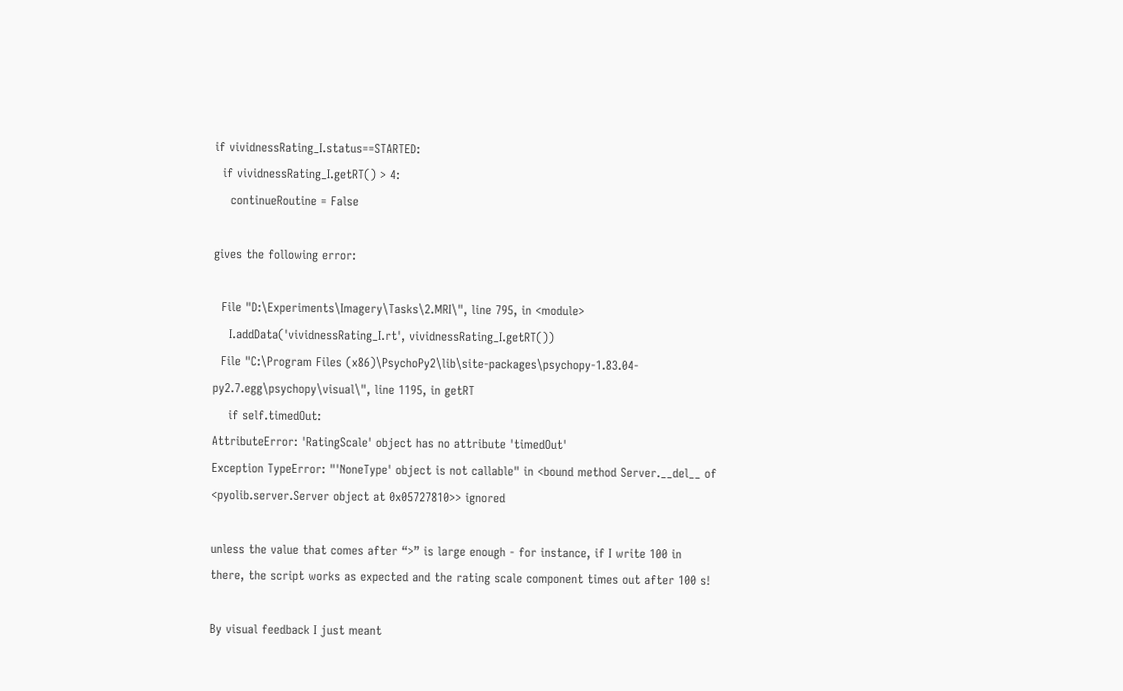if vividnessRating_I.status==STARTED:
  if vividnessRating_I.getRT() > 4:
    continueRoutine = False

gives the following error:

  File "D:\Experiments\Imagery\Tasks\2.MRI\", line 795, in <module>
    I.addData('vividnessRating_I.rt', vividnessRating_I.getRT())
  File "C:\Program Files (x86)\PsychoPy2\lib\site-packages\psychopy-1.83.04-py2.7.egg\psychopy\visual\", line 1195, in getRT
    if self.timedOut:
AttributeError: 'RatingScale' object has no attribute 'timedOut'
Exception TypeError: "'NoneType' object is not callable" in <bound method Server.__del__ of <pyolib.server.Server object at 0x05727810>> ignored

unless the value that comes after “>” is large enough - for instance, if I write 100 in there, the script works as expected and the rating scale component times out after 100 s!

By visual feedback I just meant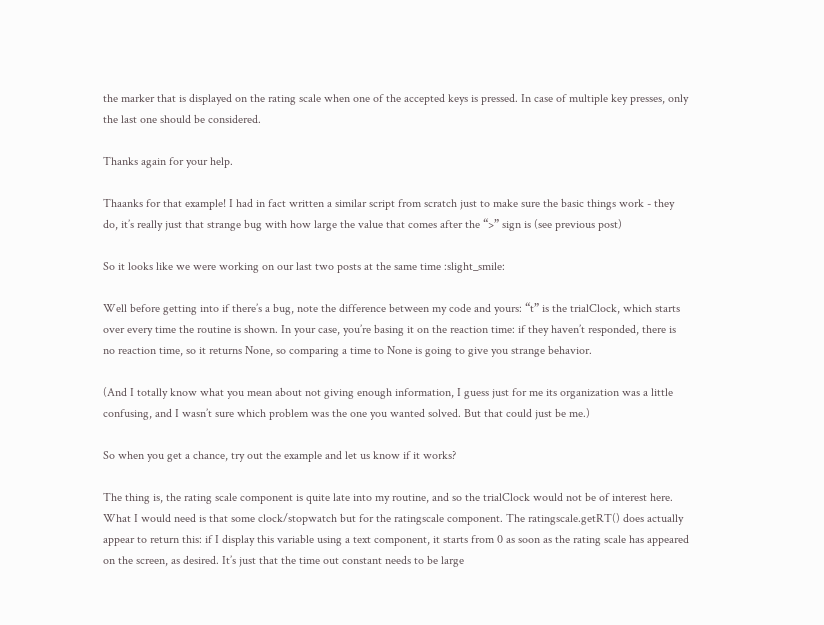the marker that is displayed on the rating scale when one of the accepted keys is pressed. In case of multiple key presses, only the last one should be considered.

Thanks again for your help.

Thaanks for that example! I had in fact written a similar script from scratch just to make sure the basic things work - they do, it’s really just that strange bug with how large the value that comes after the “>” sign is (see previous post)

So it looks like we were working on our last two posts at the same time :slight_smile:

Well before getting into if there’s a bug, note the difference between my code and yours: “t” is the trialClock, which starts over every time the routine is shown. In your case, you’re basing it on the reaction time: if they haven’t responded, there is no reaction time, so it returns None, so comparing a time to None is going to give you strange behavior.

(And I totally know what you mean about not giving enough information, I guess just for me its organization was a little confusing, and I wasn’t sure which problem was the one you wanted solved. But that could just be me.)

So when you get a chance, try out the example and let us know if it works?

The thing is, the rating scale component is quite late into my routine, and so the trialClock would not be of interest here. What I would need is that some clock/stopwatch but for the ratingscale component. The ratingscale.getRT() does actually appear to return this: if I display this variable using a text component, it starts from 0 as soon as the rating scale has appeared on the screen, as desired. It’s just that the time out constant needs to be large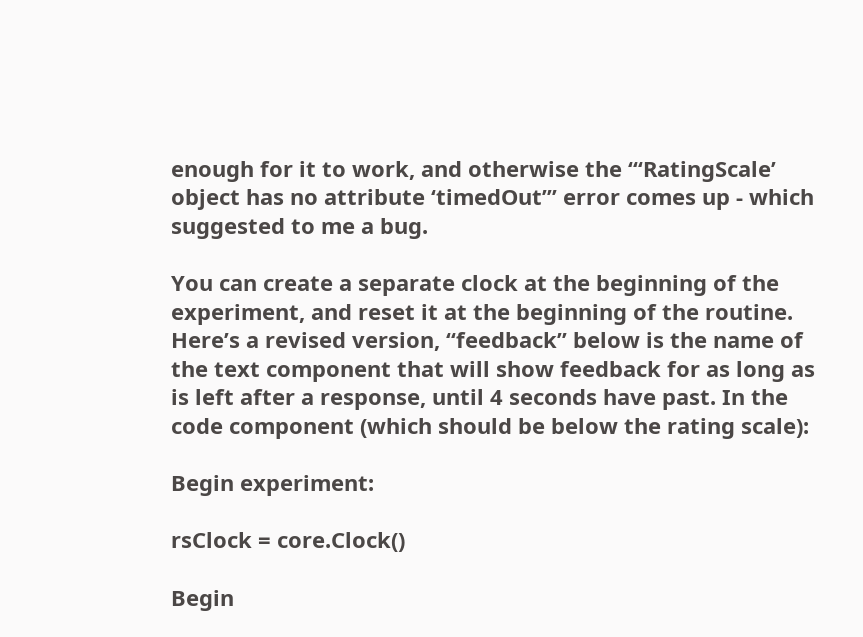enough for it to work, and otherwise the “‘RatingScale’ object has no attribute ‘timedOut’” error comes up - which suggested to me a bug.

You can create a separate clock at the beginning of the experiment, and reset it at the beginning of the routine. Here’s a revised version, “feedback” below is the name of the text component that will show feedback for as long as is left after a response, until 4 seconds have past. In the code component (which should be below the rating scale):

Begin experiment:

rsClock = core.Clock()

Begin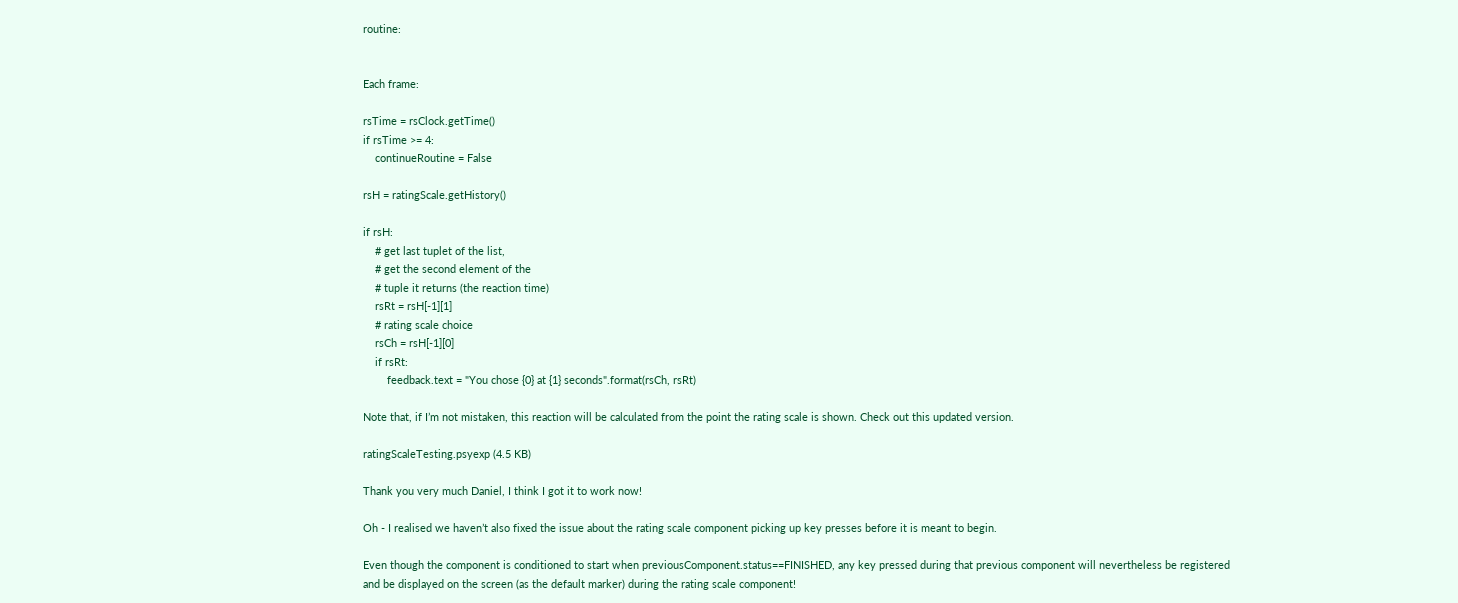routine:


Each frame:

rsTime = rsClock.getTime()
if rsTime >= 4:
    continueRoutine = False

rsH = ratingScale.getHistory()

if rsH:
    # get last tuplet of the list,
    # get the second element of the
    # tuple it returns (the reaction time)
    rsRt = rsH[-1][1]
    # rating scale choice
    rsCh = rsH[-1][0]
    if rsRt:
        feedback.text = "You chose {0} at {1} seconds".format(rsCh, rsRt)

Note that, if I’m not mistaken, this reaction will be calculated from the point the rating scale is shown. Check out this updated version.

ratingScaleTesting.psyexp (4.5 KB)

Thank you very much Daniel, I think I got it to work now!

Oh - I realised we haven’t also fixed the issue about the rating scale component picking up key presses before it is meant to begin.

Even though the component is conditioned to start when previousComponent.status==FINISHED, any key pressed during that previous component will nevertheless be registered and be displayed on the screen (as the default marker) during the rating scale component!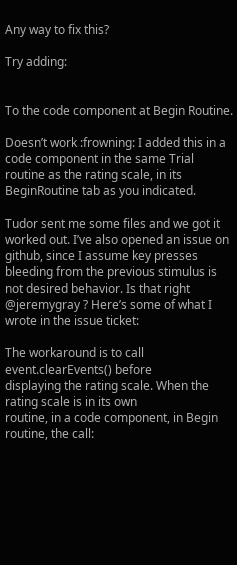Any way to fix this?

Try adding:


To the code component at Begin Routine.

Doesn’t work :frowning: I added this in a code component in the same Trial routine as the rating scale, in its BeginRoutine tab as you indicated.

Tudor sent me some files and we got it worked out. I’ve also opened an issue on github, since I assume key presses bleeding from the previous stimulus is not desired behavior. Is that right @jeremygray ? Here’s some of what I wrote in the issue ticket:

The workaround is to call event.clearEvents() before
displaying the rating scale. When the rating scale is in its own
routine, in a code component, in Begin routine, the call: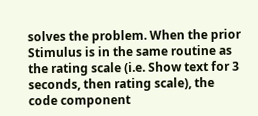solves the problem. When the prior Stimulus is in the same routine as
the rating scale (i.e. Show text for 3 seconds, then rating scale), the
code component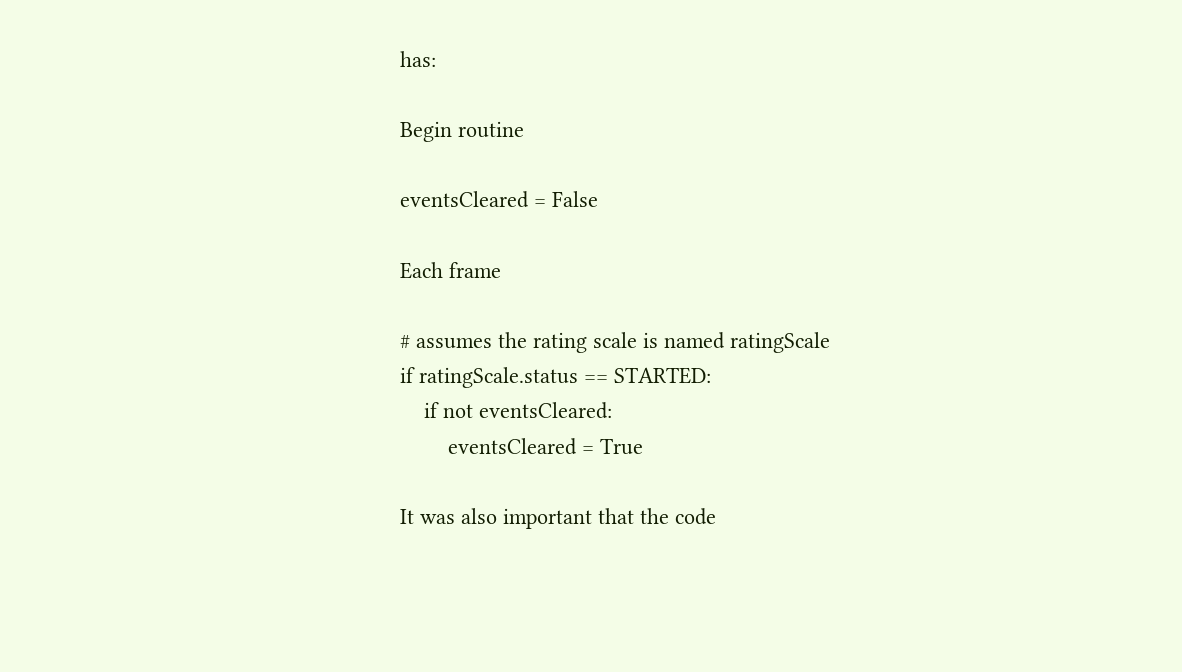has:

Begin routine

eventsCleared = False

Each frame

# assumes the rating scale is named ratingScale
if ratingScale.status == STARTED:
    if not eventsCleared:
        eventsCleared = True

It was also important that the code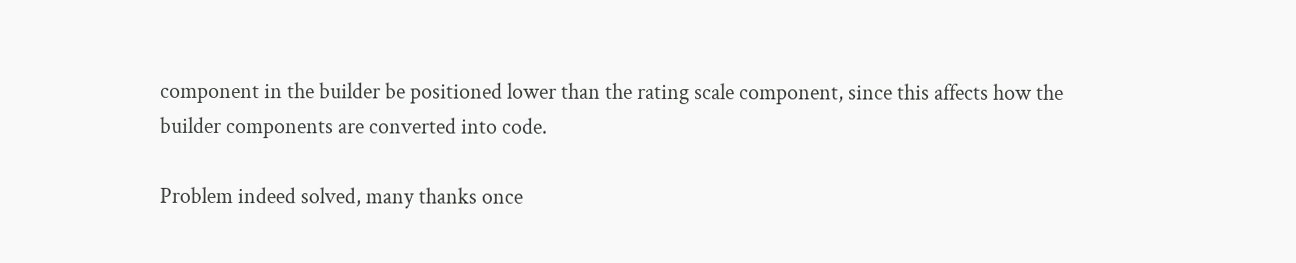component in the builder be positioned lower than the rating scale component, since this affects how the builder components are converted into code.

Problem indeed solved, many thanks once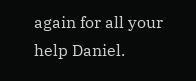again for all your help Daniel.